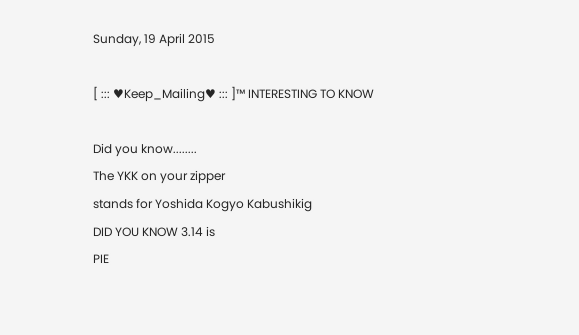Sunday, 19 April 2015

[ ::: ♥Keep_Mailing♥ ::: ]™ INTERESTING TO KNOW

Did you know........
The YKK on your zipper
stands for Yoshida Kogyo Kabushikig
DID YOU KNOW 3.14 is
PIE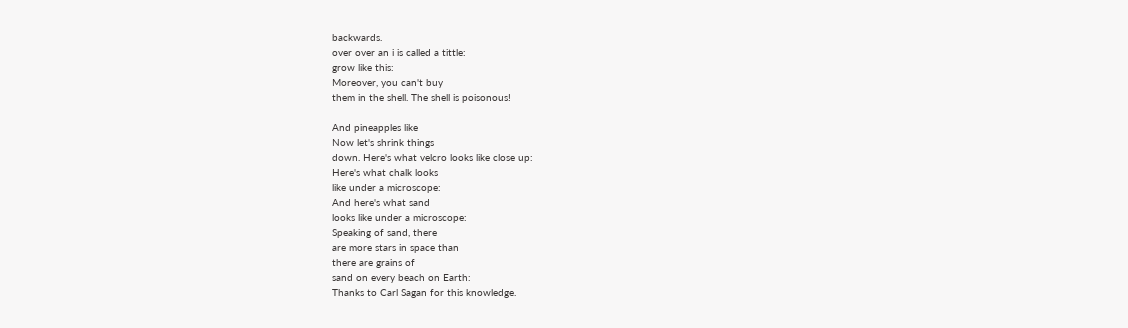backwards.
over over an i is called a tittle:
grow like this:
Moreover, you can't buy
them in the shell. The shell is poisonous!

And pineapples like
Now let's shrink things
down. Here's what velcro looks like close up:
Here's what chalk looks
like under a microscope:
And here's what sand
looks like under a microscope:
Speaking of sand, there
are more stars in space than
there are grains of
sand on every beach on Earth:
Thanks to Carl Sagan for this knowledge.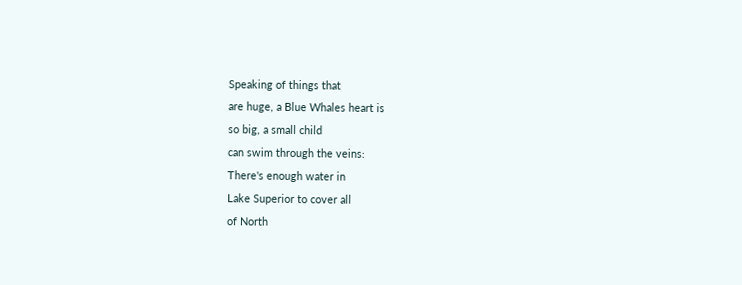Speaking of things that
are huge, a Blue Whales heart is
so big, a small child
can swim through the veins:
There's enough water in
Lake Superior to cover all
of North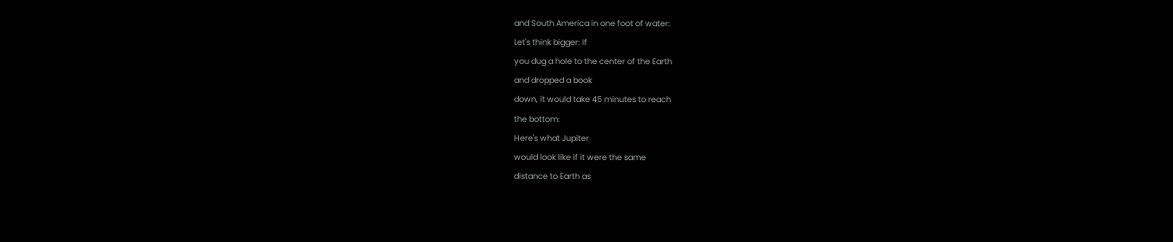and South America in one foot of water:
Let's think bigger: If
you dug a hole to the center of the Earth
and dropped a book
down, it would take 45 minutes to reach
the bottom:
Here's what Jupiter
would look like if it were the same
distance to Earth as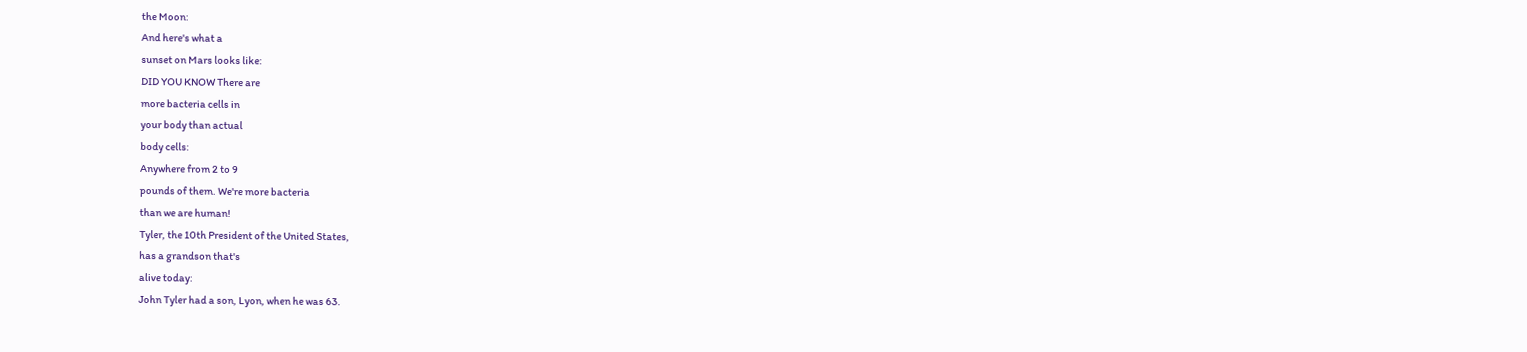the Moon:
And here's what a
sunset on Mars looks like:
DID YOU KNOW There are
more bacteria cells in
your body than actual
body cells:
Anywhere from 2 to 9
pounds of them. We're more bacteria
than we are human!
Tyler, the 10th President of the United States,
has a grandson that's
alive today:
John Tyler had a son, Lyon, when he was 63.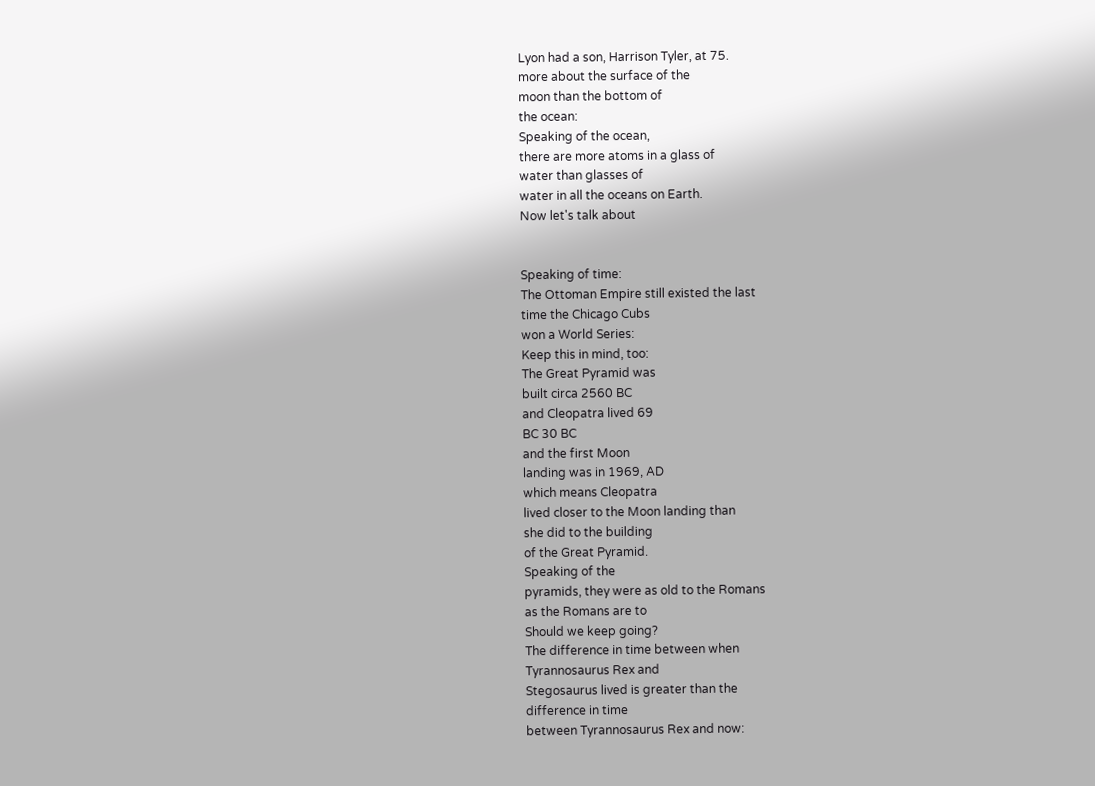Lyon had a son, Harrison Tyler, at 75.
more about the surface of the
moon than the bottom of
the ocean:
Speaking of the ocean,
there are more atoms in a glass of
water than glasses of
water in all the oceans on Earth.
Now let's talk about


Speaking of time:
The Ottoman Empire still existed the last
time the Chicago Cubs
won a World Series:
Keep this in mind, too:
The Great Pyramid was
built circa 2560 BC
and Cleopatra lived 69
BC 30 BC
and the first Moon
landing was in 1969, AD
which means Cleopatra
lived closer to the Moon landing than
she did to the building
of the Great Pyramid.
Speaking of the
pyramids, they were as old to the Romans
as the Romans are to
Should we keep going?
The difference in time between when
Tyrannosaurus Rex and
Stegosaurus lived is greater than the
difference in time
between Tyrannosaurus Rex and now: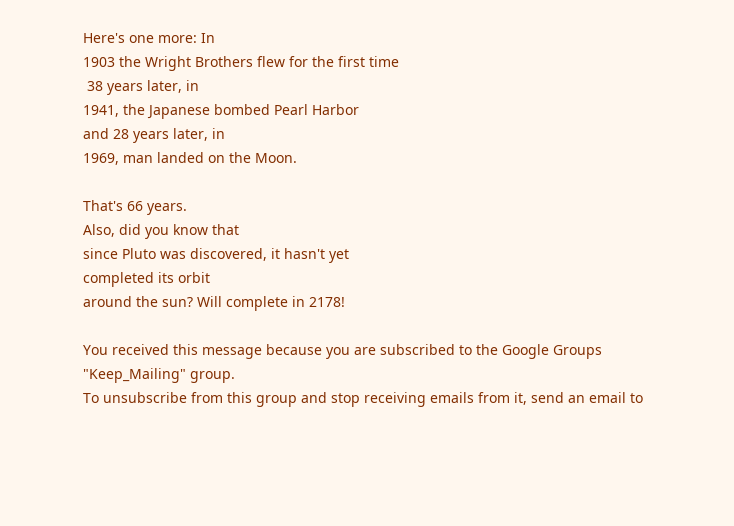Here's one more: In
1903 the Wright Brothers flew for the first time
 38 years later, in
1941, the Japanese bombed Pearl Harbor
and 28 years later, in
1969, man landed on the Moon.

That's 66 years.
Also, did you know that
since Pluto was discovered, it hasn't yet
completed its orbit
around the sun? Will complete in 2178!

You received this message because you are subscribed to the Google Groups "Keep_Mailing" group.
To unsubscribe from this group and stop receiving emails from it, send an email to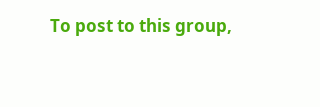To post to this group,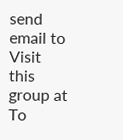send email to
Visit this group at
To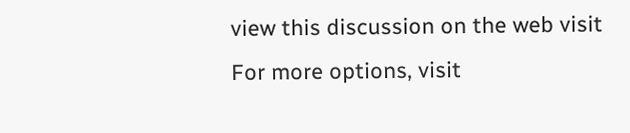view this discussion on the web visit
For more options, visit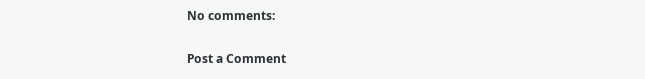No comments:

Post a Comment